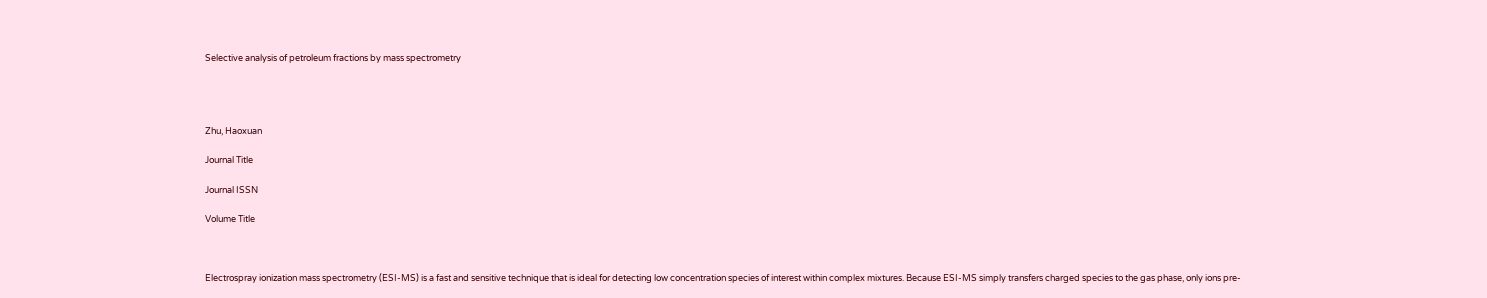Selective analysis of petroleum fractions by mass spectrometry




Zhu, Haoxuan

Journal Title

Journal ISSN

Volume Title



Electrospray ionization mass spectrometry (ESI-MS) is a fast and sensitive technique that is ideal for detecting low concentration species of interest within complex mixtures. Because ESI-MS simply transfers charged species to the gas phase, only ions pre-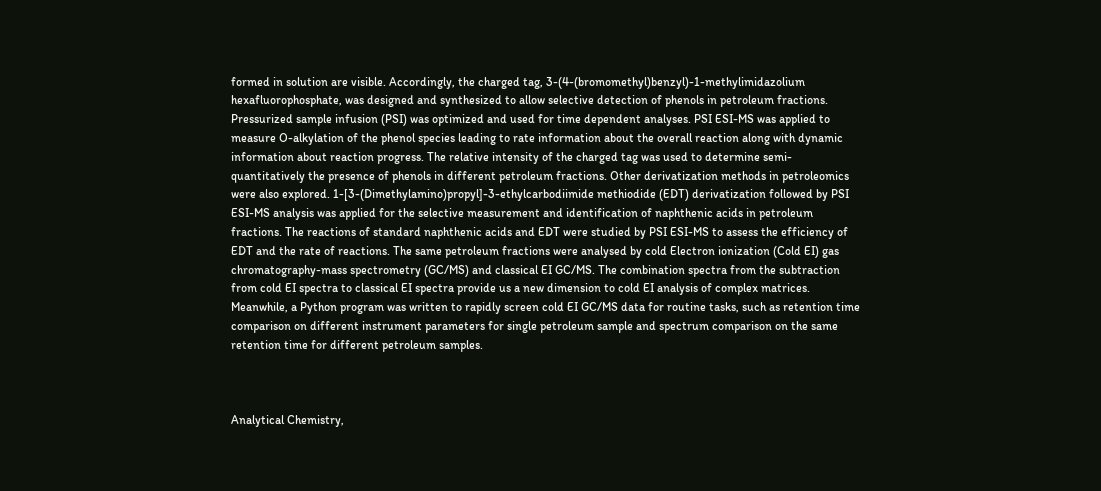formed in solution are visible. Accordingly, the charged tag, 3-(4-(bromomethyl)benzyl)-1-methylimidazolium hexafluorophosphate, was designed and synthesized to allow selective detection of phenols in petroleum fractions. Pressurized sample infusion (PSI) was optimized and used for time dependent analyses. PSI ESI-MS was applied to measure O-alkylation of the phenol species leading to rate information about the overall reaction along with dynamic information about reaction progress. The relative intensity of the charged tag was used to determine semi-quantitatively the presence of phenols in different petroleum fractions. Other derivatization methods in petroleomics were also explored. 1-[3-(Dimethylamino)propyl]-3-ethylcarbodiimide methiodide (EDT) derivatization followed by PSI ESI-MS analysis was applied for the selective measurement and identification of naphthenic acids in petroleum fractions. The reactions of standard naphthenic acids and EDT were studied by PSI ESI-MS to assess the efficiency of EDT and the rate of reactions. The same petroleum fractions were analysed by cold Electron ionization (Cold EI) gas chromatography-mass spectrometry (GC/MS) and classical EI GC/MS. The combination spectra from the subtraction from cold EI spectra to classical EI spectra provide us a new dimension to cold EI analysis of complex matrices. Meanwhile, a Python program was written to rapidly screen cold EI GC/MS data for routine tasks, such as retention time comparison on different instrument parameters for single petroleum sample and spectrum comparison on the same retention time for different petroleum samples.



Analytical Chemistry,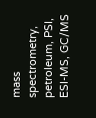mass spectrometry, petroleum, PSI, ESI-MS, GC/MS